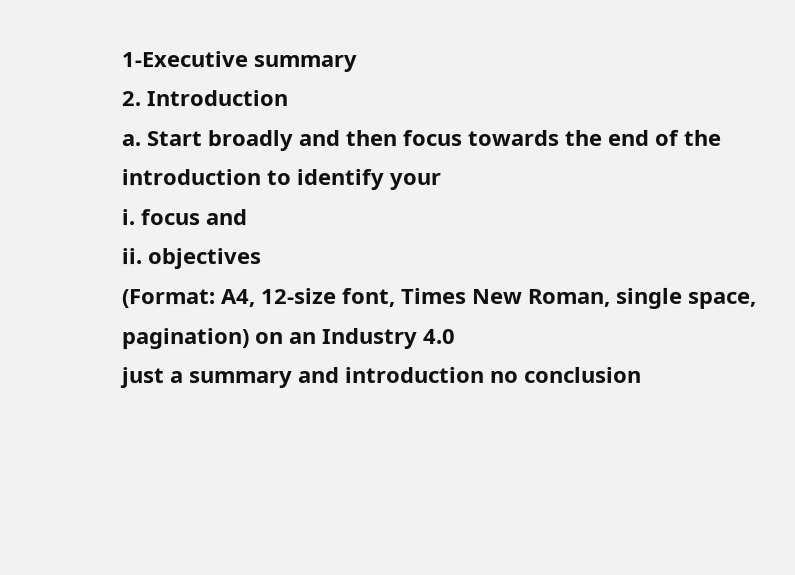1-Executive summary
2. Introduction
a. Start broadly and then focus towards the end of the introduction to identify your
i. focus and
ii. objectives
(Format: A4, 12-size font, Times New Roman, single space, pagination) on an Industry 4.0
just a summary and introduction no conclusion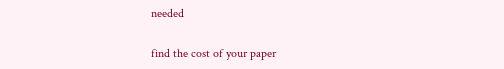needed

find the cost of your paper